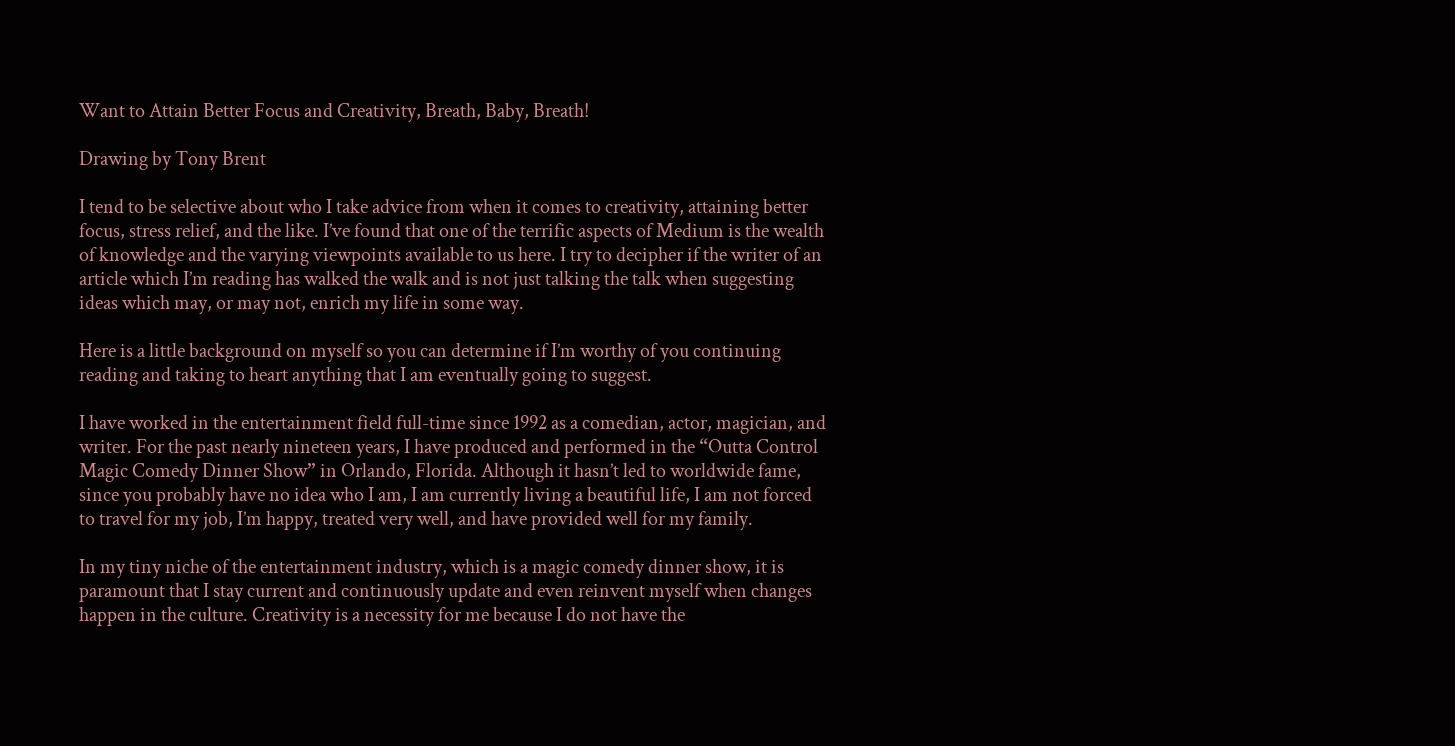Want to Attain Better Focus and Creativity, Breath, Baby, Breath!

Drawing by Tony Brent

I tend to be selective about who I take advice from when it comes to creativity, attaining better focus, stress relief, and the like. I’ve found that one of the terrific aspects of Medium is the wealth of knowledge and the varying viewpoints available to us here. I try to decipher if the writer of an article which I’m reading has walked the walk and is not just talking the talk when suggesting ideas which may, or may not, enrich my life in some way.

Here is a little background on myself so you can determine if I’m worthy of you continuing reading and taking to heart anything that I am eventually going to suggest.

I have worked in the entertainment field full-time since 1992 as a comedian, actor, magician, and writer. For the past nearly nineteen years, I have produced and performed in the “Outta Control Magic Comedy Dinner Show” in Orlando, Florida. Although it hasn’t led to worldwide fame, since you probably have no idea who I am, I am currently living a beautiful life, I am not forced to travel for my job, I’m happy, treated very well, and have provided well for my family.

In my tiny niche of the entertainment industry, which is a magic comedy dinner show, it is paramount that I stay current and continuously update and even reinvent myself when changes happen in the culture. Creativity is a necessity for me because I do not have the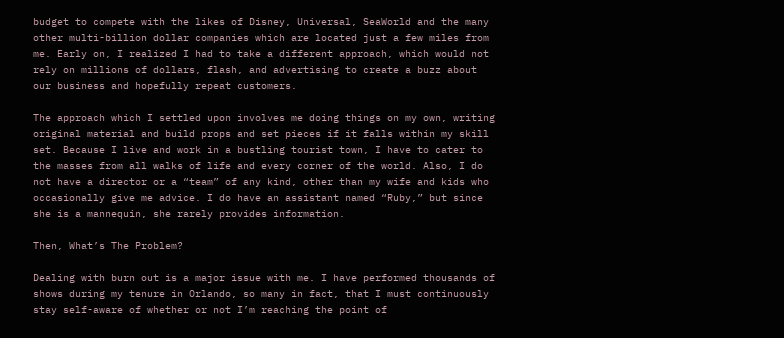budget to compete with the likes of Disney, Universal, SeaWorld and the many other multi-billion dollar companies which are located just a few miles from me. Early on, I realized I had to take a different approach, which would not rely on millions of dollars, flash, and advertising to create a buzz about our business and hopefully repeat customers.

The approach which I settled upon involves me doing things on my own, writing original material and build props and set pieces if it falls within my skill set. Because I live and work in a bustling tourist town, I have to cater to the masses from all walks of life and every corner of the world. Also, I do not have a director or a “team” of any kind, other than my wife and kids who occasionally give me advice. I do have an assistant named “Ruby,” but since she is a mannequin, she rarely provides information.

Then, What’s The Problem?

Dealing with burn out is a major issue with me. I have performed thousands of shows during my tenure in Orlando, so many in fact, that I must continuously stay self-aware of whether or not I’m reaching the point of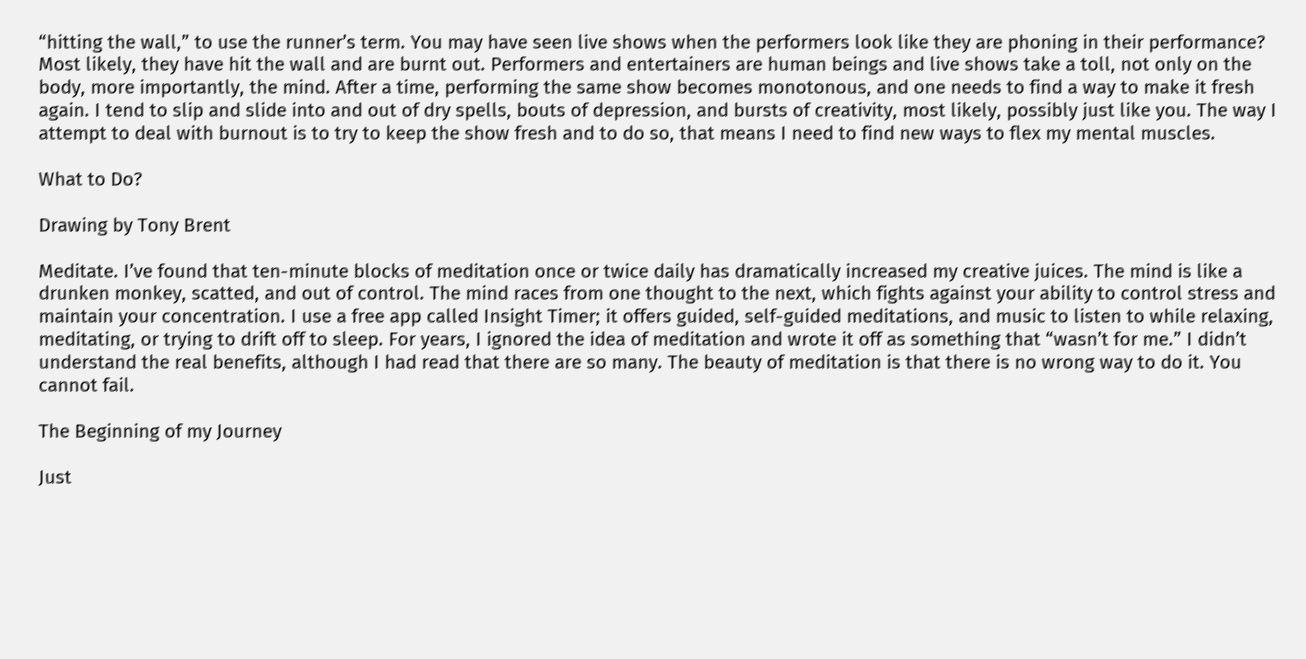“hitting the wall,” to use the runner’s term. You may have seen live shows when the performers look like they are phoning in their performance? Most likely, they have hit the wall and are burnt out. Performers and entertainers are human beings and live shows take a toll, not only on the body, more importantly, the mind. After a time, performing the same show becomes monotonous, and one needs to find a way to make it fresh again. I tend to slip and slide into and out of dry spells, bouts of depression, and bursts of creativity, most likely, possibly just like you. The way I attempt to deal with burnout is to try to keep the show fresh and to do so, that means I need to find new ways to flex my mental muscles.

What to Do?

Drawing by Tony Brent

Meditate. I’ve found that ten-minute blocks of meditation once or twice daily has dramatically increased my creative juices. The mind is like a drunken monkey, scatted, and out of control. The mind races from one thought to the next, which fights against your ability to control stress and maintain your concentration. I use a free app called Insight Timer; it offers guided, self-guided meditations, and music to listen to while relaxing, meditating, or trying to drift off to sleep. For years, I ignored the idea of meditation and wrote it off as something that “wasn’t for me.” I didn’t understand the real benefits, although I had read that there are so many. The beauty of meditation is that there is no wrong way to do it. You cannot fail.

The Beginning of my Journey

Just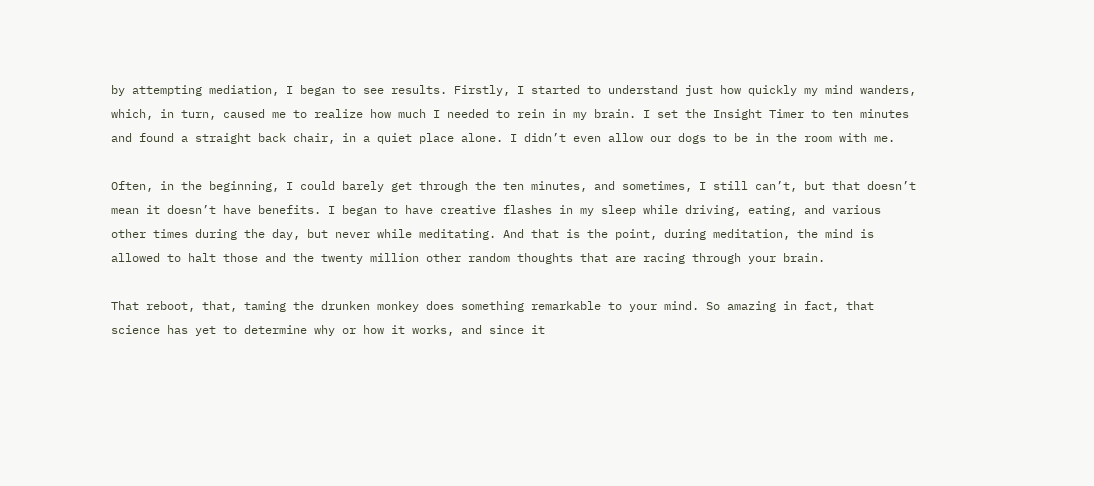by attempting mediation, I began to see results. Firstly, I started to understand just how quickly my mind wanders, which, in turn, caused me to realize how much I needed to rein in my brain. I set the Insight Timer to ten minutes and found a straight back chair, in a quiet place alone. I didn’t even allow our dogs to be in the room with me.

Often, in the beginning, I could barely get through the ten minutes, and sometimes, I still can’t, but that doesn’t mean it doesn’t have benefits. I began to have creative flashes in my sleep while driving, eating, and various other times during the day, but never while meditating. And that is the point, during meditation, the mind is allowed to halt those and the twenty million other random thoughts that are racing through your brain.

That reboot, that, taming the drunken monkey does something remarkable to your mind. So amazing in fact, that science has yet to determine why or how it works, and since it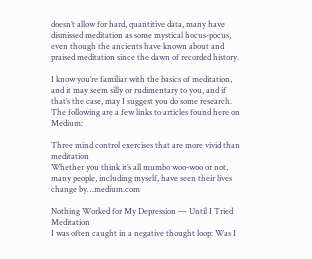doesn’t allow for hard, quantitive data, many have dismissed meditation as some mystical hocus-pocus, even though the ancients have known about and praised meditation since the dawn of recorded history.

I know you’re familiar with the basics of meditation, and it may seem silly or rudimentary to you, and if that’s the case, may I suggest you do some research. The following are a few links to articles found here on Medium:

Three mind control exercises that are more vivid than meditation
Whether you think it’s all mumbo woo-woo or not, many people, including myself, have seen their lives change by…medium.com

Nothing Worked for My Depression — Until I Tried Meditation
I was often caught in a negative thought loop: Was I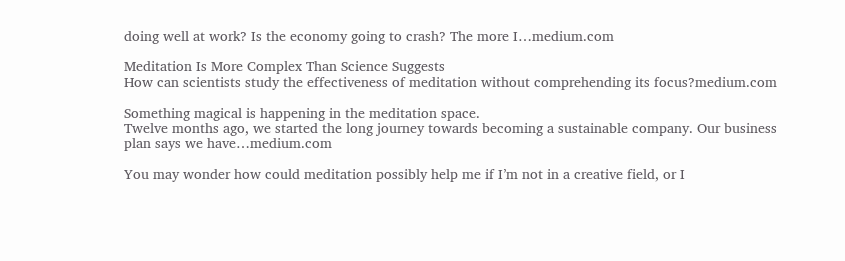doing well at work? Is the economy going to crash? The more I…medium.com

Meditation Is More Complex Than Science Suggests
How can scientists study the effectiveness of meditation without comprehending its focus?medium.com

Something magical is happening in the meditation space.
Twelve months ago, we started the long journey towards becoming a sustainable company. Our business plan says we have…medium.com

You may wonder how could meditation possibly help me if I’m not in a creative field, or I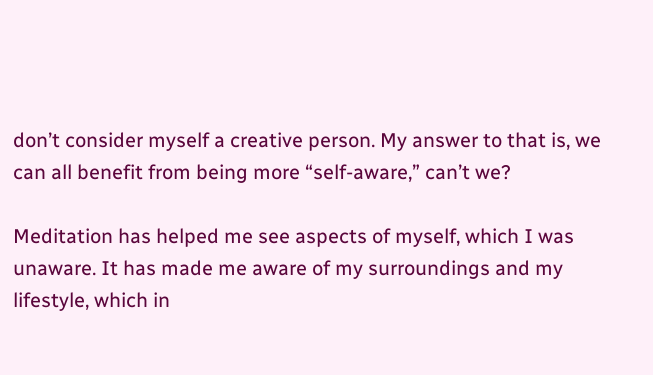don’t consider myself a creative person. My answer to that is, we can all benefit from being more “self-aware,” can’t we?

Meditation has helped me see aspects of myself, which I was unaware. It has made me aware of my surroundings and my lifestyle, which in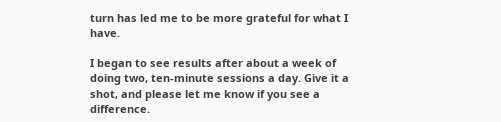turn has led me to be more grateful for what I have.

I began to see results after about a week of doing two, ten-minute sessions a day. Give it a shot, and please let me know if you see a difference.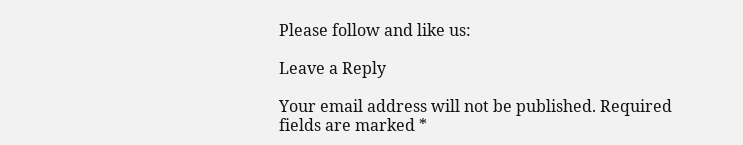Please follow and like us:

Leave a Reply

Your email address will not be published. Required fields are marked *